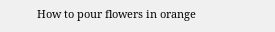How to pour flowers in orange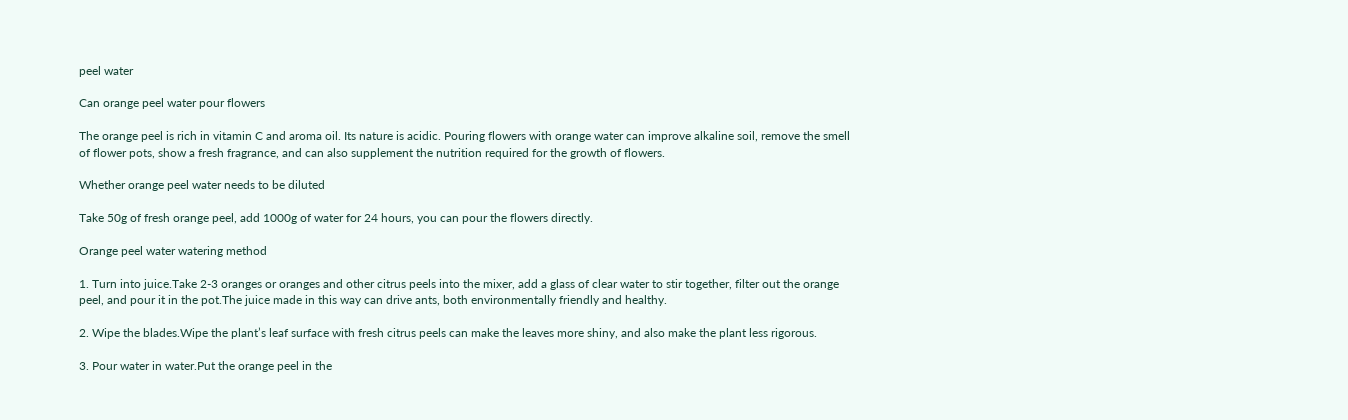peel water

Can orange peel water pour flowers

The orange peel is rich in vitamin C and aroma oil. Its nature is acidic. Pouring flowers with orange water can improve alkaline soil, remove the smell of flower pots, show a fresh fragrance, and can also supplement the nutrition required for the growth of flowers.

Whether orange peel water needs to be diluted

Take 50g of fresh orange peel, add 1000g of water for 24 hours, you can pour the flowers directly.

Orange peel water watering method

1. Turn into juice.Take 2-3 oranges or oranges and other citrus peels into the mixer, add a glass of clear water to stir together, filter out the orange peel, and pour it in the pot.The juice made in this way can drive ants, both environmentally friendly and healthy.

2. Wipe the blades.Wipe the plant’s leaf surface with fresh citrus peels can make the leaves more shiny, and also make the plant less rigorous.

3. Pour water in water.Put the orange peel in the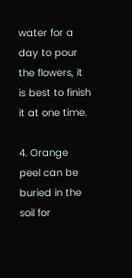water for a day to pour the flowers, it is best to finish it at one time.

4. Orange peel can be buried in the soil for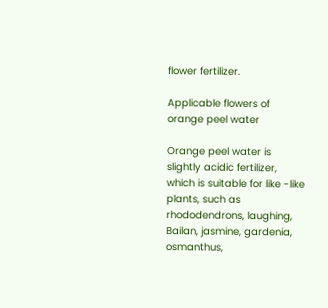flower fertilizer.

Applicable flowers of orange peel water

Orange peel water is slightly acidic fertilizer, which is suitable for like -like plants, such as rhododendrons, laughing, Bailan, jasmine, gardenia, osmanthus,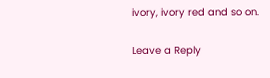ivory, ivory red and so on.

Leave a Reply